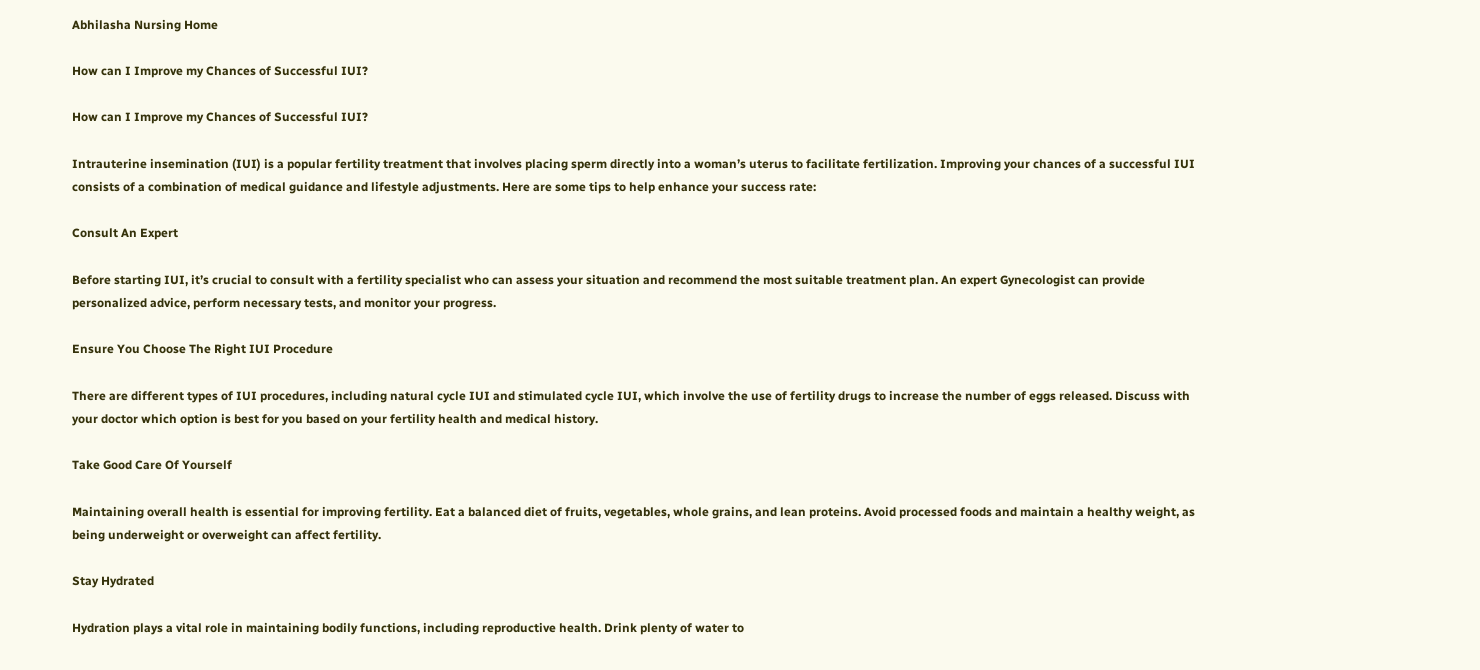Abhilasha Nursing Home

How can I Improve my Chances of Successful IUI?

How can I Improve my Chances of Successful IUI?

Intrauterine insemination (IUI) is a popular fertility treatment that involves placing sperm directly into a woman’s uterus to facilitate fertilization. Improving your chances of a successful IUI consists of a combination of medical guidance and lifestyle adjustments. Here are some tips to help enhance your success rate:

Consult An Expert

Before starting IUI, it’s crucial to consult with a fertility specialist who can assess your situation and recommend the most suitable treatment plan. An expert Gynecologist can provide personalized advice, perform necessary tests, and monitor your progress.

Ensure You Choose The Right IUI Procedure

There are different types of IUI procedures, including natural cycle IUI and stimulated cycle IUI, which involve the use of fertility drugs to increase the number of eggs released. Discuss with your doctor which option is best for you based on your fertility health and medical history.

Take Good Care Of Yourself

Maintaining overall health is essential for improving fertility. Eat a balanced diet of fruits, vegetables, whole grains, and lean proteins. Avoid processed foods and maintain a healthy weight, as being underweight or overweight can affect fertility.

Stay Hydrated

Hydration plays a vital role in maintaining bodily functions, including reproductive health. Drink plenty of water to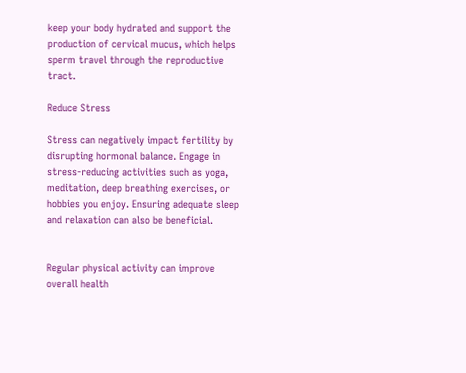keep your body hydrated and support the production of cervical mucus, which helps sperm travel through the reproductive tract.

Reduce Stress

Stress can negatively impact fertility by disrupting hormonal balance. Engage in stress-reducing activities such as yoga, meditation, deep breathing exercises, or hobbies you enjoy. Ensuring adequate sleep and relaxation can also be beneficial.


Regular physical activity can improve overall health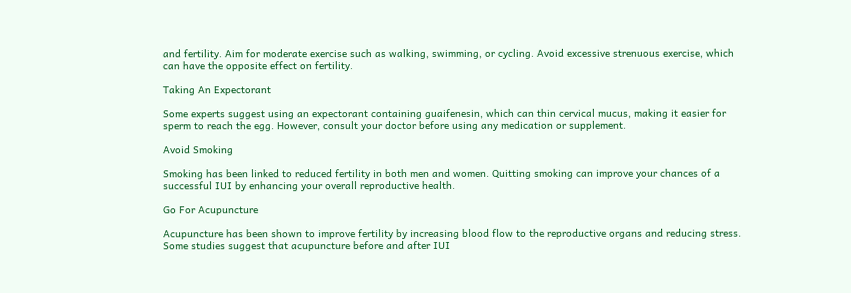and fertility. Aim for moderate exercise such as walking, swimming, or cycling. Avoid excessive strenuous exercise, which can have the opposite effect on fertility.

Taking An Expectorant

Some experts suggest using an expectorant containing guaifenesin, which can thin cervical mucus, making it easier for sperm to reach the egg. However, consult your doctor before using any medication or supplement.

Avoid Smoking

Smoking has been linked to reduced fertility in both men and women. Quitting smoking can improve your chances of a successful IUI by enhancing your overall reproductive health.

Go For Acupuncture

Acupuncture has been shown to improve fertility by increasing blood flow to the reproductive organs and reducing stress. Some studies suggest that acupuncture before and after IUI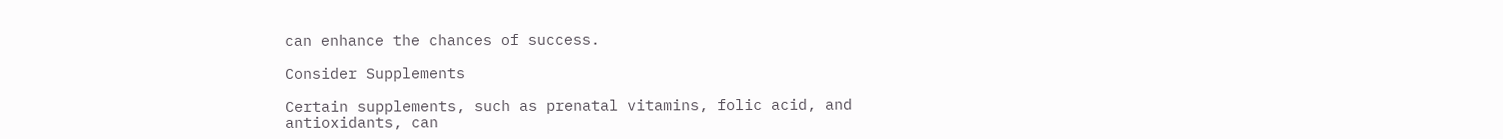can enhance the chances of success.

Consider Supplements

Certain supplements, such as prenatal vitamins, folic acid, and antioxidants, can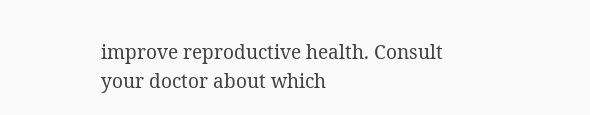improve reproductive health. Consult your doctor about which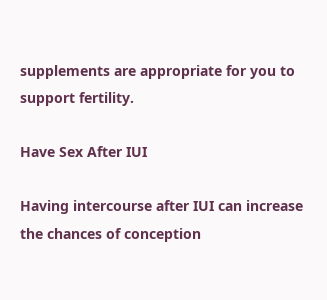supplements are appropriate for you to support fertility.

Have Sex After IUI

Having intercourse after IUI can increase the chances of conception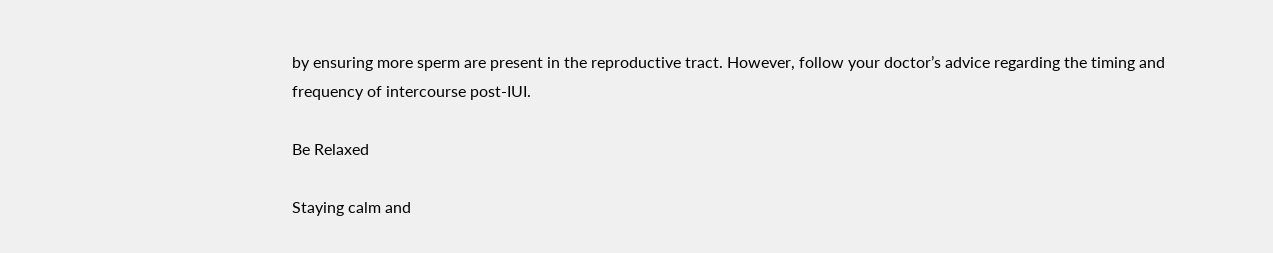by ensuring more sperm are present in the reproductive tract. However, follow your doctor’s advice regarding the timing and frequency of intercourse post-IUI.

Be Relaxed

Staying calm and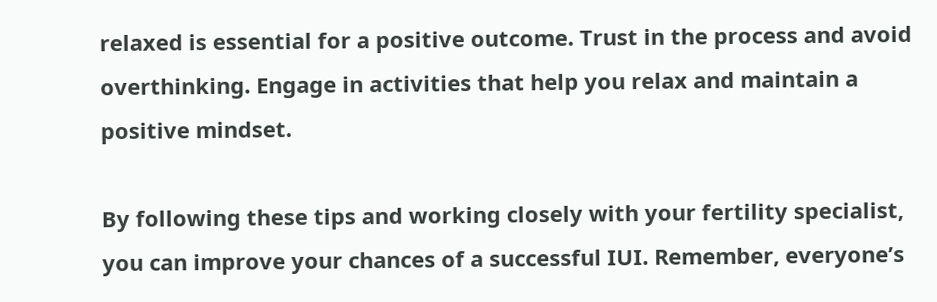relaxed is essential for a positive outcome. Trust in the process and avoid overthinking. Engage in activities that help you relax and maintain a positive mindset.

By following these tips and working closely with your fertility specialist, you can improve your chances of a successful IUI. Remember, everyone’s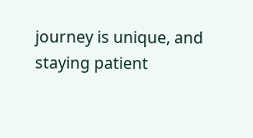journey is unique, and staying patient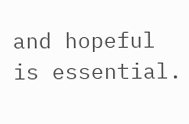and hopeful is essential.